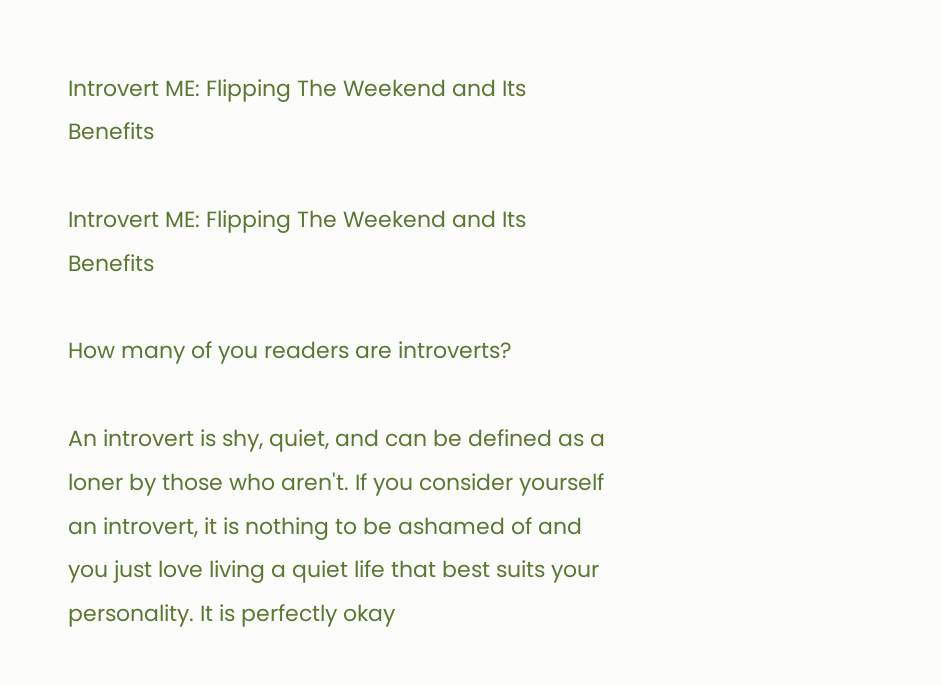Introvert ME: Flipping The Weekend and Its Benefits

Introvert ME: Flipping The Weekend and Its Benefits

How many of you readers are introverts?

An introvert is shy, quiet, and can be defined as a loner by those who aren't. If you consider yourself an introvert, it is nothing to be ashamed of and you just love living a quiet life that best suits your personality. It is perfectly okay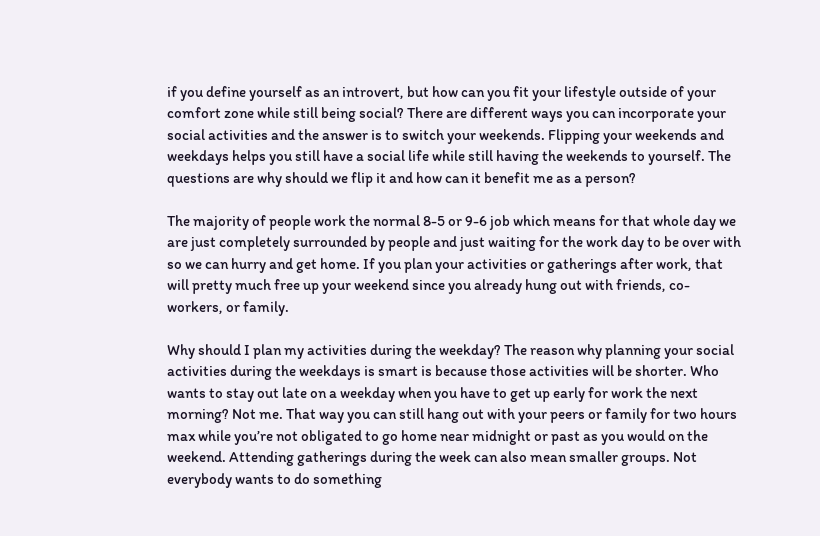if you define yourself as an introvert, but how can you fit your lifestyle outside of your comfort zone while still being social? There are different ways you can incorporate your social activities and the answer is to switch your weekends. Flipping your weekends and weekdays helps you still have a social life while still having the weekends to yourself. The questions are why should we flip it and how can it benefit me as a person?

The majority of people work the normal 8-5 or 9-6 job which means for that whole day we are just completely surrounded by people and just waiting for the work day to be over with so we can hurry and get home. If you plan your activities or gatherings after work, that will pretty much free up your weekend since you already hung out with friends, co-workers, or family.

Why should I plan my activities during the weekday? The reason why planning your social activities during the weekdays is smart is because those activities will be shorter. Who wants to stay out late on a weekday when you have to get up early for work the next morning? Not me. That way you can still hang out with your peers or family for two hours max while you’re not obligated to go home near midnight or past as you would on the weekend. Attending gatherings during the week can also mean smaller groups. Not everybody wants to do something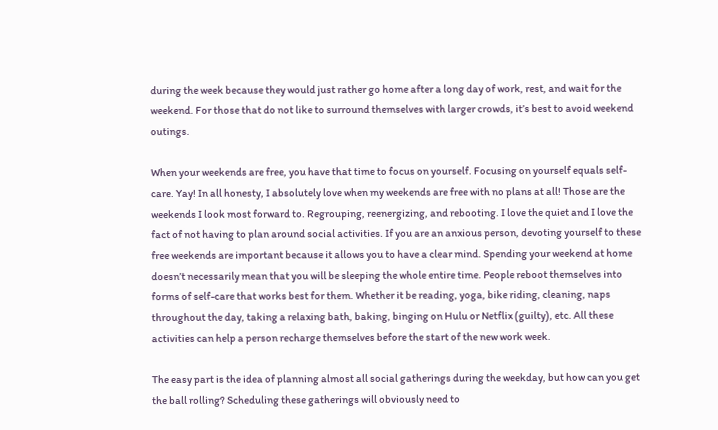during the week because they would just rather go home after a long day of work, rest, and wait for the weekend. For those that do not like to surround themselves with larger crowds, it’s best to avoid weekend outings.

When your weekends are free, you have that time to focus on yourself. Focusing on yourself equals self-care. Yay! In all honesty, I absolutely love when my weekends are free with no plans at all! Those are the weekends I look most forward to. Regrouping, reenergizing, and rebooting. I love the quiet and I love the fact of not having to plan around social activities. If you are an anxious person, devoting yourself to these free weekends are important because it allows you to have a clear mind. Spending your weekend at home doesn’t necessarily mean that you will be sleeping the whole entire time. People reboot themselves into forms of self-care that works best for them. Whether it be reading, yoga, bike riding, cleaning, naps throughout the day, taking a relaxing bath, baking, binging on Hulu or Netflix (guilty), etc. All these activities can help a person recharge themselves before the start of the new work week.

The easy part is the idea of planning almost all social gatherings during the weekday, but how can you get the ball rolling? Scheduling these gatherings will obviously need to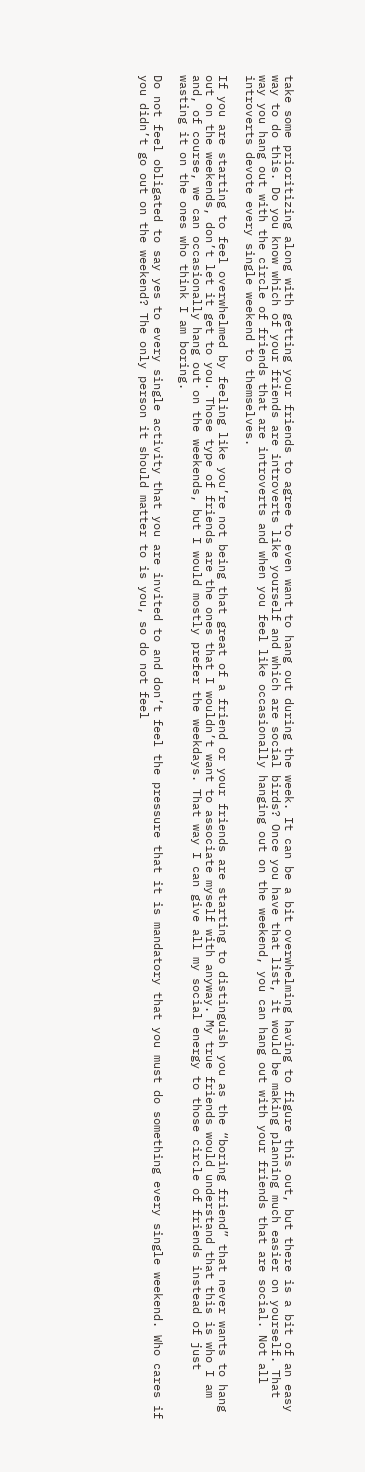take some prioritizing along with getting your friends to agree to even want to hang out during the week. It can be a bit overwhelming having to figure this out, but there is a bit of an easy way to do this. Do you know which of your friends are introverts like yourself and which are social birds? Once you have that list, it would be making planning much easier on yourself. That way you hang out with the circle of friends that are introverts and when you feel like occasionally hanging out on the weekend, you can hang out with your friends that are social. Not all introverts devote every single weekend to themselves.

If you are starting to feel overwhelmed by feeling like you’re not being that great of a friend or your friends are starting to distinguish you as the “boring friend” that never wants to hang out on the weekends, don’t let it get to you. Those type of friends are the ones that I wouldn’t want to associate myself with anyway. My true friends would understand that this is who I am and, of course, we can occasionally hang out on the weekends, but I would mostly prefer the weekdays. That way I can give all my social energy to those circle of friends instead of just wasting it on the ones who think I am boring.

Do not feel obligated to say yes to every single activity that you are invited to and don’t feel the pressure that it is mandatory that you must do something every single weekend. Who cares if you didn’t go out on the weekend? The only person it should matter to is you, so do not feel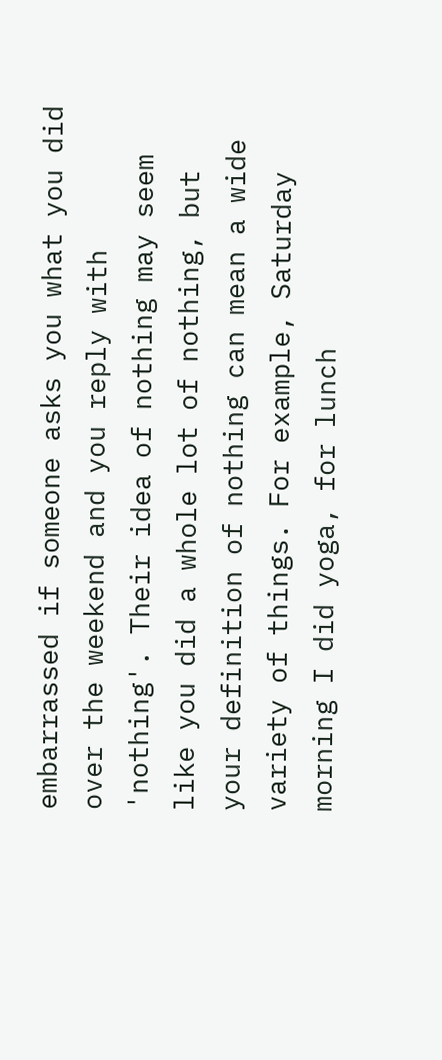embarrassed if someone asks you what you did over the weekend and you reply with 'nothing'. Their idea of nothing may seem like you did a whole lot of nothing, but your definition of nothing can mean a wide variety of things. For example, Saturday morning I did yoga, for lunch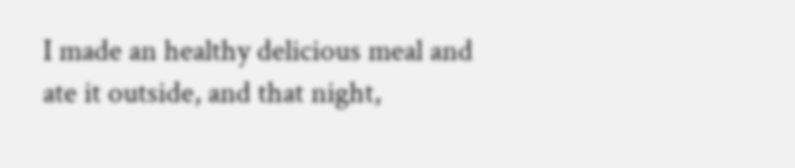I made an healthy delicious meal and ate it outside, and that night,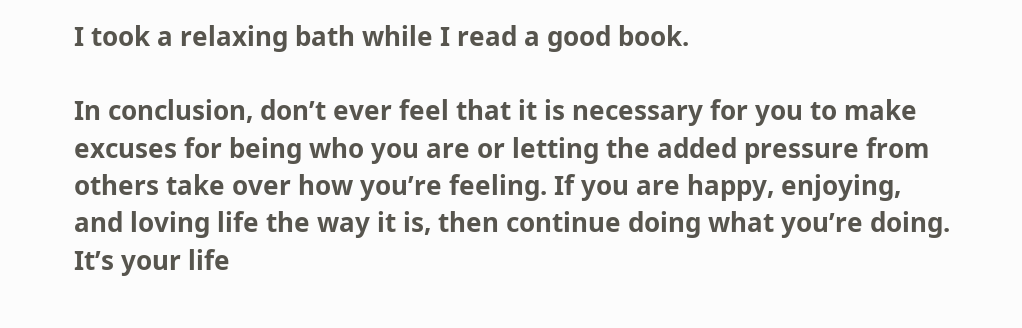I took a relaxing bath while I read a good book.

In conclusion, don’t ever feel that it is necessary for you to make excuses for being who you are or letting the added pressure from others take over how you’re feeling. If you are happy, enjoying, and loving life the way it is, then continue doing what you’re doing. It’s your life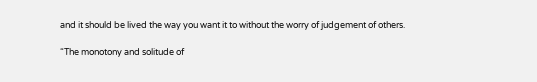and it should be lived the way you want it to without the worry of judgement of others.

“The monotony and solitude of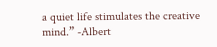a quiet life stimulates the creative mind.” -Albert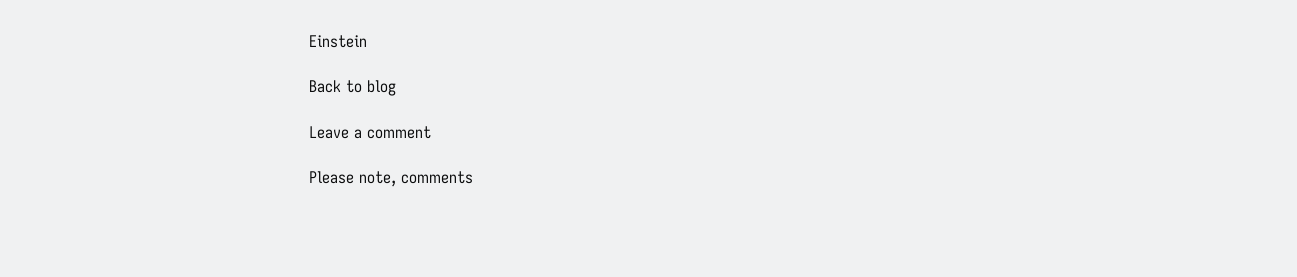Einstein

Back to blog

Leave a comment

Please note, comments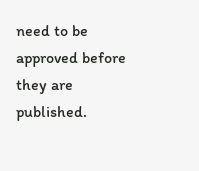need to be approved before they are published.